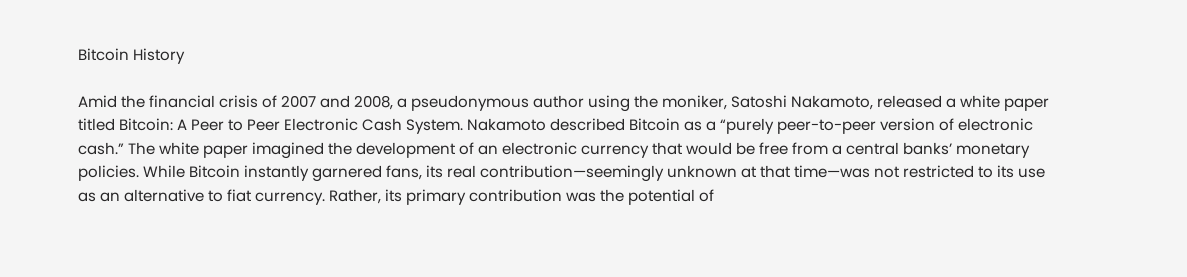Bitcoin History

Amid the financial crisis of 2007 and 2008, a pseudonymous author using the moniker, Satoshi Nakamoto, released a white paper titled Bitcoin: A Peer to Peer Electronic Cash System. Nakamoto described Bitcoin as a “purely peer-to-peer version of electronic cash.” The white paper imagined the development of an electronic currency that would be free from a central banks’ monetary policies. While Bitcoin instantly garnered fans, its real contribution—seemingly unknown at that time—was not restricted to its use as an alternative to fiat currency. Rather, its primary contribution was the potential of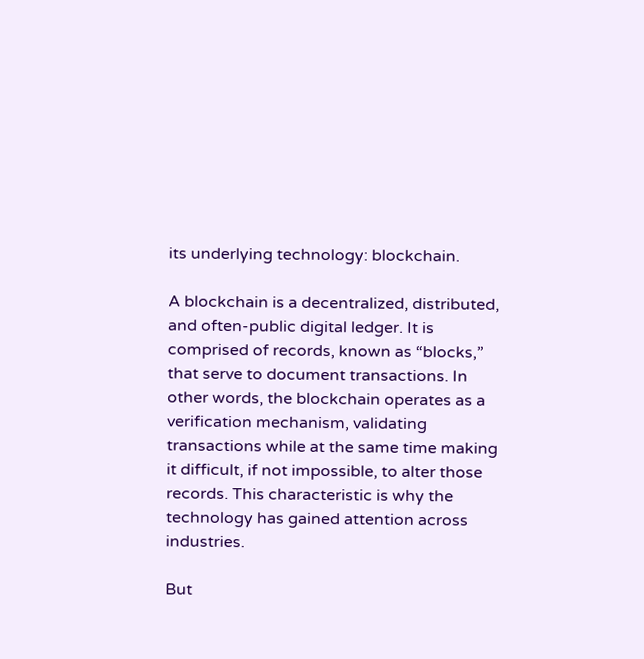its underlying technology: blockchain.

A blockchain is a decentralized, distributed, and often-public digital ledger. It is comprised of records, known as “blocks,” that serve to document transactions. In other words, the blockchain operates as a verification mechanism, validating transactions while at the same time making it difficult, if not impossible, to alter those records. This characteristic is why the technology has gained attention across industries.

But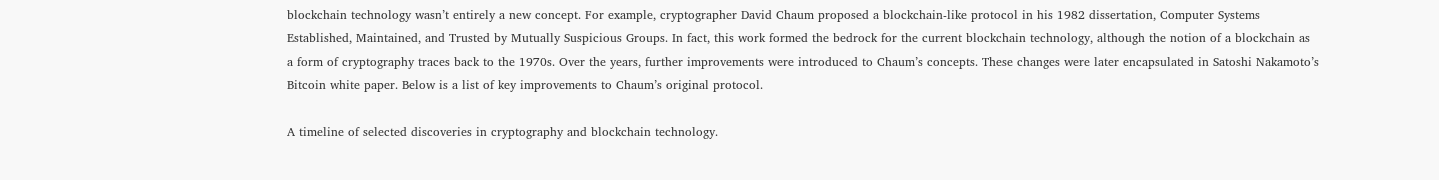blockchain technology wasn’t entirely a new concept. For example, cryptographer David Chaum proposed a blockchain-like protocol in his 1982 dissertation, Computer Systems Established, Maintained, and Trusted by Mutually Suspicious Groups. In fact, this work formed the bedrock for the current blockchain technology, although the notion of a blockchain as a form of cryptography traces back to the 1970s. Over the years, further improvements were introduced to Chaum’s concepts. These changes were later encapsulated in Satoshi Nakamoto’s Bitcoin white paper. Below is a list of key improvements to Chaum’s original protocol.

A timeline of selected discoveries in cryptography and blockchain technology.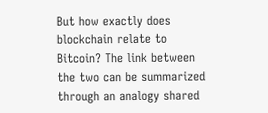But how exactly does blockchain relate to Bitcoin? The link between the two can be summarized through an analogy shared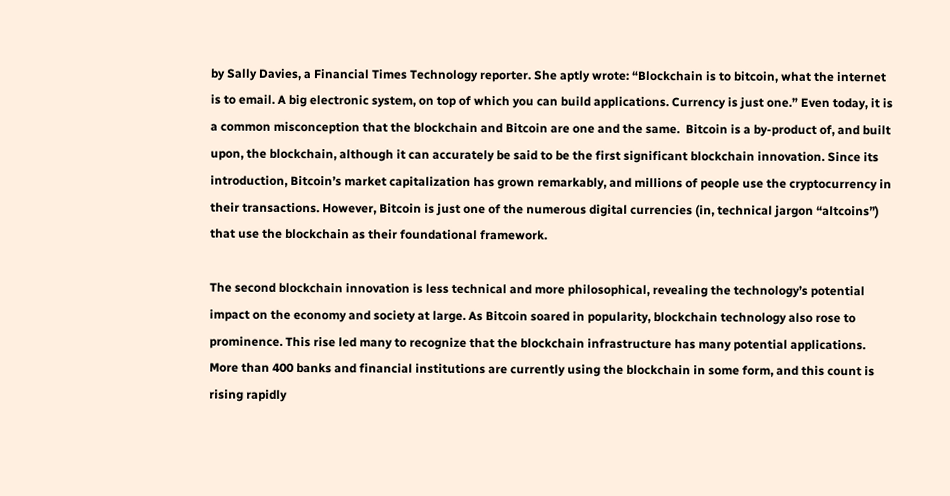by Sally Davies, a Financial Times Technology reporter. She aptly wrote: “Blockchain is to bitcoin, what the internet is to email. A big electronic system, on top of which you can build applications. Currency is just one.” Even today, it is a common misconception that the blockchain and Bitcoin are one and the same.  Bitcoin is a by-product of, and built upon, the blockchain, although it can accurately be said to be the first significant blockchain innovation. Since its introduction, Bitcoin’s market capitalization has grown remarkably, and millions of people use the cryptocurrency in their transactions. However, Bitcoin is just one of the numerous digital currencies (in, technical jargon “altcoins”) that use the blockchain as their foundational framework.

The second blockchain innovation is less technical and more philosophical, revealing the technology’s potential impact on the economy and society at large. As Bitcoin soared in popularity, blockchain technology also rose to prominence. This rise led many to recognize that the blockchain infrastructure has many potential applications. More than 400 banks and financial institutions are currently using the blockchain in some form, and this count is rising rapidly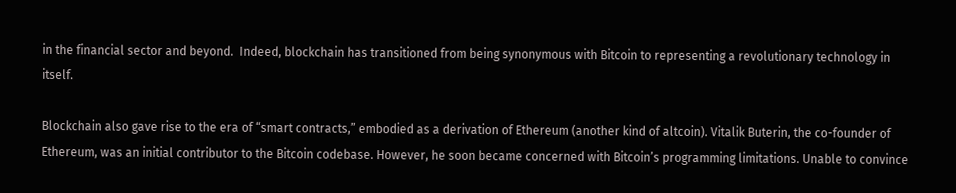in the financial sector and beyond.  Indeed, blockchain has transitioned from being synonymous with Bitcoin to representing a revolutionary technology in itself.

Blockchain also gave rise to the era of “smart contracts,” embodied as a derivation of Ethereum (another kind of altcoin). Vitalik Buterin, the co-founder of Ethereum, was an initial contributor to the Bitcoin codebase. However, he soon became concerned with Bitcoin’s programming limitations. Unable to convince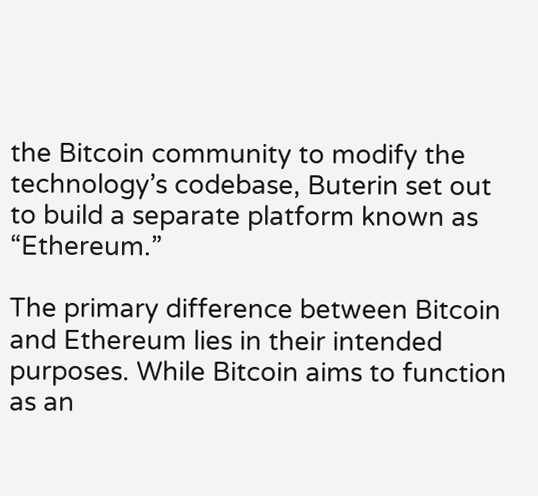the Bitcoin community to modify the technology’s codebase, Buterin set out to build a separate platform known as “Ethereum.”

The primary difference between Bitcoin and Ethereum lies in their intended purposes. While Bitcoin aims to function as an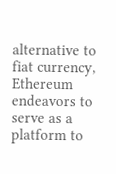alternative to fiat currency, Ethereum endeavors to serve as a platform to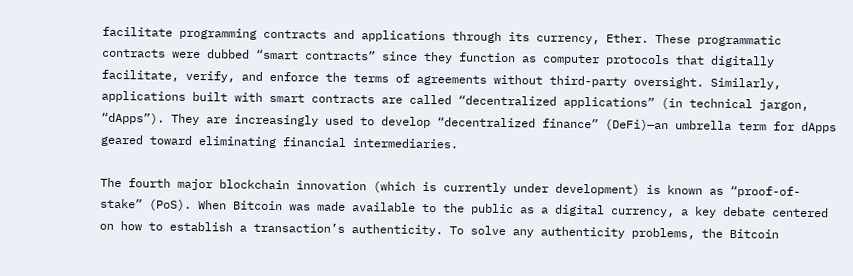facilitate programming contracts and applications through its currency, Ether. These programmatic contracts were dubbed “smart contracts” since they function as computer protocols that digitally facilitate, verify, and enforce the terms of agreements without third-party oversight. Similarly, applications built with smart contracts are called “decentralized applications” (in technical jargon, “dApps”). They are increasingly used to develop “decentralized finance” (DeFi)—an umbrella term for dApps geared toward eliminating financial intermediaries.

The fourth major blockchain innovation (which is currently under development) is known as “proof-of-stake” (PoS). When Bitcoin was made available to the public as a digital currency, a key debate centered on how to establish a transaction’s authenticity. To solve any authenticity problems, the Bitcoin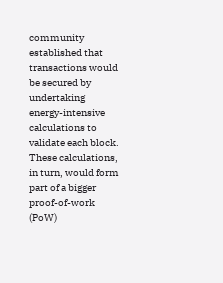community established that transactions would be secured by undertaking energy-intensive calculations to validate each block. These calculations, in turn, would form part of a bigger proof-of-work (PoW)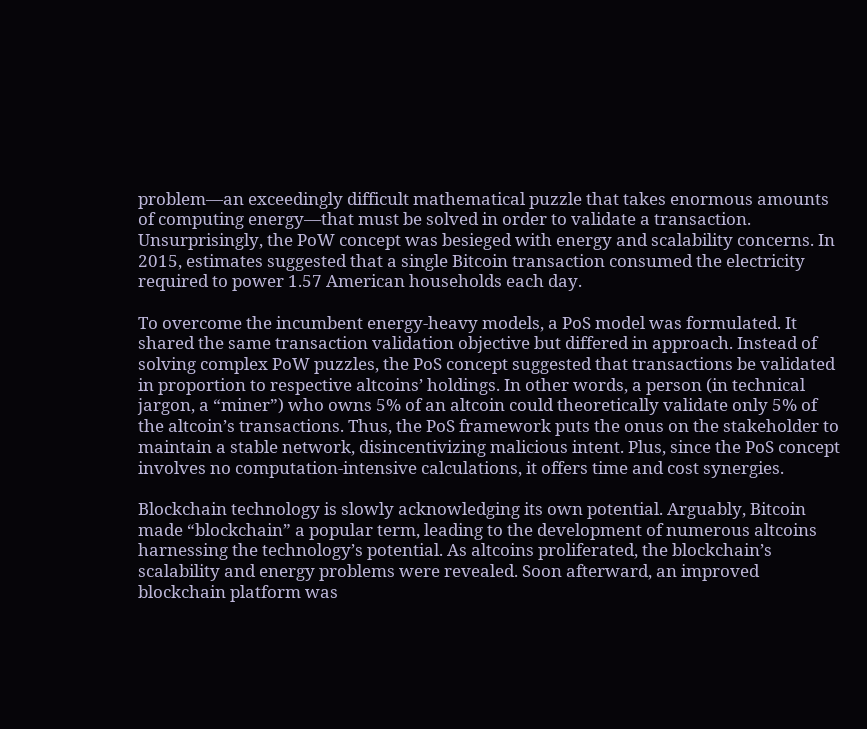problem—an exceedingly difficult mathematical puzzle that takes enormous amounts of computing energy—that must be solved in order to validate a transaction. Unsurprisingly, the PoW concept was besieged with energy and scalability concerns. In 2015, estimates suggested that a single Bitcoin transaction consumed the electricity required to power 1.57 American households each day.

To overcome the incumbent energy-heavy models, a PoS model was formulated. It shared the same transaction validation objective but differed in approach. Instead of solving complex PoW puzzles, the PoS concept suggested that transactions be validated in proportion to respective altcoins’ holdings. In other words, a person (in technical jargon, a “miner”) who owns 5% of an altcoin could theoretically validate only 5% of the altcoin’s transactions. Thus, the PoS framework puts the onus on the stakeholder to maintain a stable network, disincentivizing malicious intent. Plus, since the PoS concept involves no computation-intensive calculations, it offers time and cost synergies.

Blockchain technology is slowly acknowledging its own potential. Arguably, Bitcoin made “blockchain” a popular term, leading to the development of numerous altcoins harnessing the technology’s potential. As altcoins proliferated, the blockchain’s scalability and energy problems were revealed. Soon afterward, an improved blockchain platform was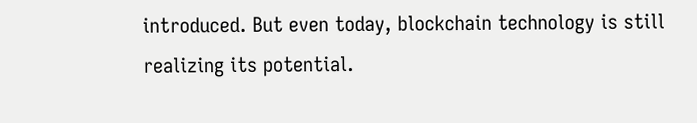introduced. But even today, blockchain technology is still realizing its potential.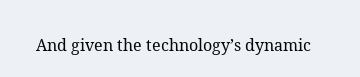And given the technology’s dynamic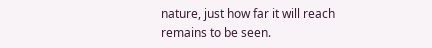nature, just how far it will reach remains to be seen.